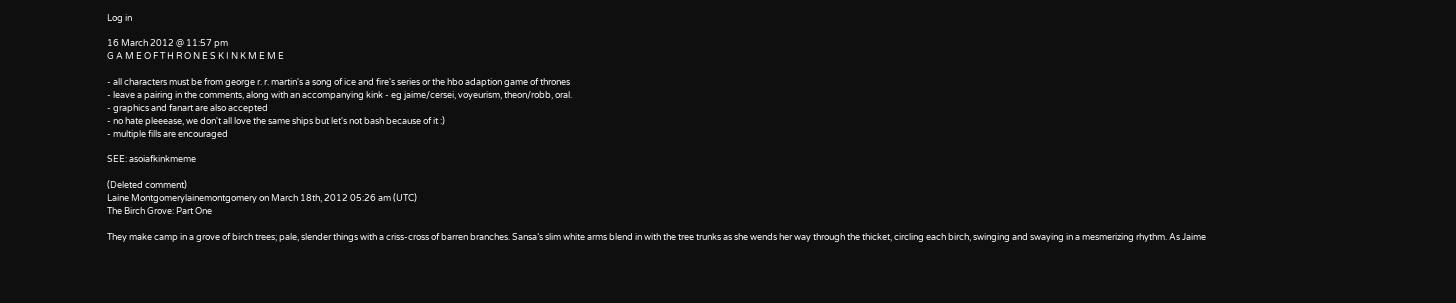Log in

16 March 2012 @ 11:57 pm
G A M E O F T H R O N E S K I N K M E M E

- all characters must be from george r. r. martin's a song of ice and fire's series or the hbo adaption game of thrones
- leave a pairing in the comments, along with an accompanying kink - eg jaime/cersei, voyeurism, theon/robb, oral.
- graphics and fanart are also accepted
- no hate pleeease, we don't all love the same ships but let's not bash because of it :)
- multiple fills are encouraged

SEE: asoiafkinkmeme

(Deleted comment)
Laine Montgomerylainemontgomery on March 18th, 2012 05:26 am (UTC)
The Birch Grove: Part One

They make camp in a grove of birch trees; pale, slender things with a criss-cross of barren branches. Sansa’s slim white arms blend in with the tree trunks as she wends her way through the thicket, circling each birch, swinging and swaying in a mesmerizing rhythm. As Jaime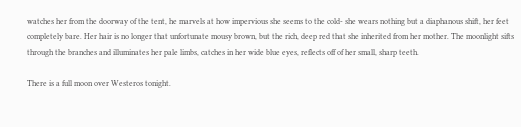watches her from the doorway of the tent, he marvels at how impervious she seems to the cold- she wears nothing but a diaphanous shift, her feet completely bare. Her hair is no longer that unfortunate mousy brown, but the rich, deep red that she inherited from her mother. The moonlight sifts through the branches and illuminates her pale limbs, catches in her wide blue eyes, reflects off of her small, sharp teeth.

There is a full moon over Westeros tonight.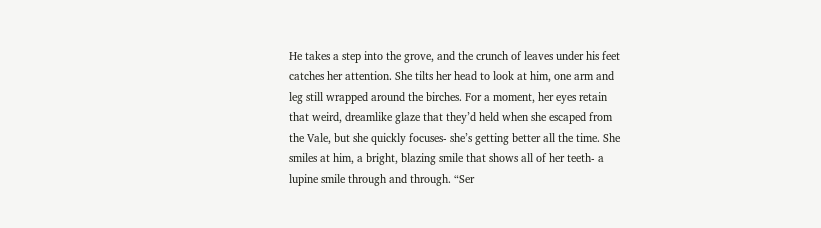He takes a step into the grove, and the crunch of leaves under his feet catches her attention. She tilts her head to look at him, one arm and leg still wrapped around the birches. For a moment, her eyes retain that weird, dreamlike glaze that they’d held when she escaped from the Vale, but she quickly focuses- she’s getting better all the time. She smiles at him, a bright, blazing smile that shows all of her teeth- a lupine smile through and through. “Ser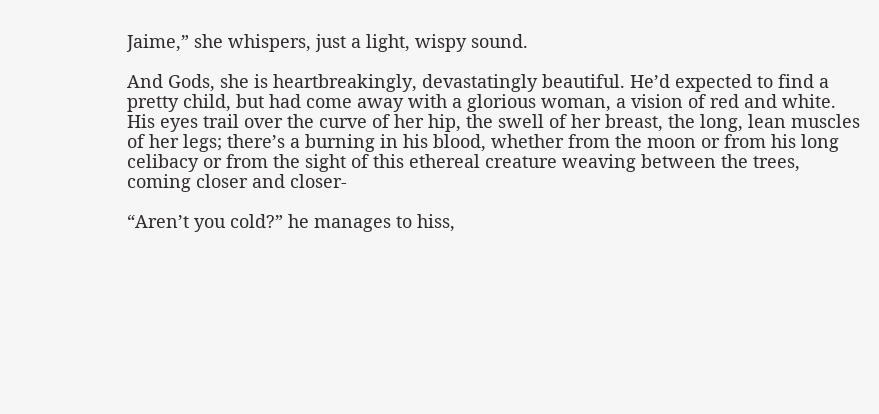Jaime,” she whispers, just a light, wispy sound.

And Gods, she is heartbreakingly, devastatingly beautiful. He’d expected to find a pretty child, but had come away with a glorious woman, a vision of red and white. His eyes trail over the curve of her hip, the swell of her breast, the long, lean muscles of her legs; there’s a burning in his blood, whether from the moon or from his long celibacy or from the sight of this ethereal creature weaving between the trees, coming closer and closer-

“Aren’t you cold?” he manages to hiss,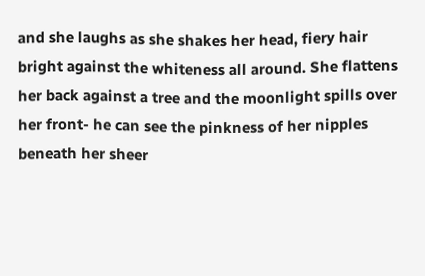and she laughs as she shakes her head, fiery hair bright against the whiteness all around. She flattens her back against a tree and the moonlight spills over her front- he can see the pinkness of her nipples beneath her sheer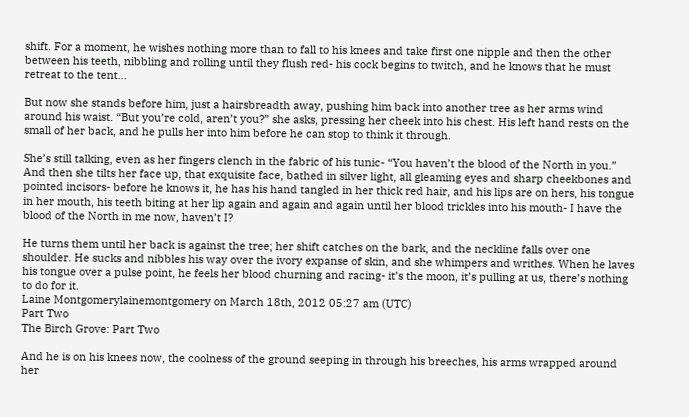shift. For a moment, he wishes nothing more than to fall to his knees and take first one nipple and then the other between his teeth, nibbling and rolling until they flush red- his cock begins to twitch, and he knows that he must retreat to the tent...

But now she stands before him, just a hairsbreadth away, pushing him back into another tree as her arms wind around his waist. “But you’re cold, aren’t you?” she asks, pressing her cheek into his chest. His left hand rests on the small of her back, and he pulls her into him before he can stop to think it through.

She’s still talking, even as her fingers clench in the fabric of his tunic- “You haven’t the blood of the North in you.” And then she tilts her face up, that exquisite face, bathed in silver light, all gleaming eyes and sharp cheekbones and pointed incisors- before he knows it, he has his hand tangled in her thick red hair, and his lips are on hers, his tongue in her mouth, his teeth biting at her lip again and again and again until her blood trickles into his mouth- I have the blood of the North in me now, haven’t I?

He turns them until her back is against the tree; her shift catches on the bark, and the neckline falls over one shoulder. He sucks and nibbles his way over the ivory expanse of skin, and she whimpers and writhes. When he laves his tongue over a pulse point, he feels her blood churning and racing- it’s the moon, it’s pulling at us, there’s nothing to do for it.
Laine Montgomerylainemontgomery on March 18th, 2012 05:27 am (UTC)
Part Two
The Birch Grove: Part Two

And he is on his knees now, the coolness of the ground seeping in through his breeches, his arms wrapped around her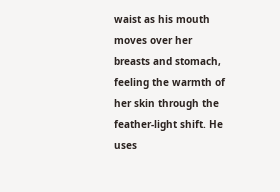waist as his mouth moves over her breasts and stomach, feeling the warmth of her skin through the feather-light shift. He uses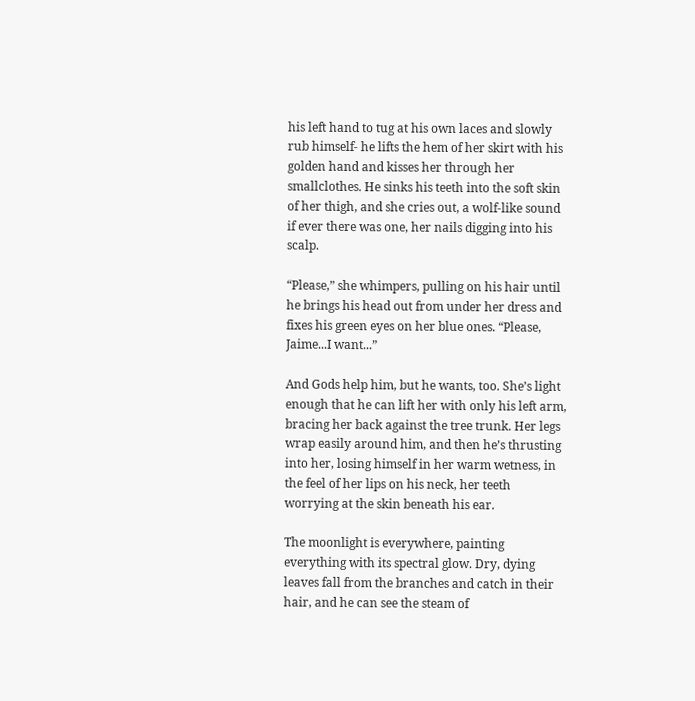his left hand to tug at his own laces and slowly rub himself- he lifts the hem of her skirt with his golden hand and kisses her through her smallclothes. He sinks his teeth into the soft skin of her thigh, and she cries out, a wolf-like sound if ever there was one, her nails digging into his scalp.

“Please,” she whimpers, pulling on his hair until he brings his head out from under her dress and fixes his green eyes on her blue ones. “Please, Jaime...I want...”

And Gods help him, but he wants, too. She’s light enough that he can lift her with only his left arm, bracing her back against the tree trunk. Her legs wrap easily around him, and then he’s thrusting into her, losing himself in her warm wetness, in the feel of her lips on his neck, her teeth worrying at the skin beneath his ear.

The moonlight is everywhere, painting everything with its spectral glow. Dry, dying leaves fall from the branches and catch in their hair, and he can see the steam of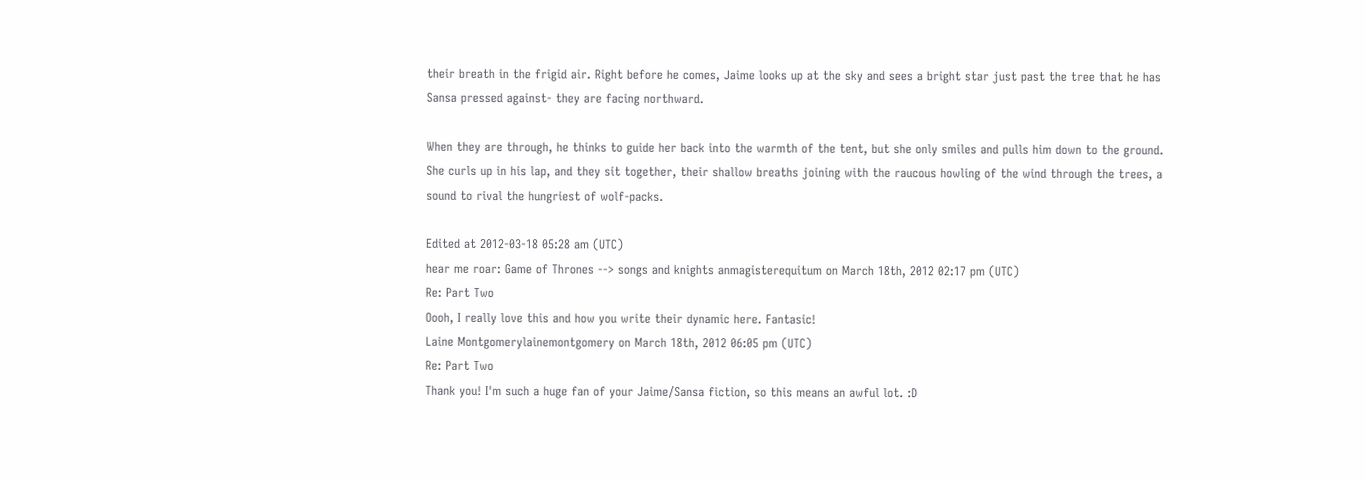their breath in the frigid air. Right before he comes, Jaime looks up at the sky and sees a bright star just past the tree that he has Sansa pressed against- they are facing northward.

When they are through, he thinks to guide her back into the warmth of the tent, but she only smiles and pulls him down to the ground. She curls up in his lap, and they sit together, their shallow breaths joining with the raucous howling of the wind through the trees, a sound to rival the hungriest of wolf-packs.

Edited at 2012-03-18 05:28 am (UTC)
hear me roar: Game of Thrones --> songs and knights anmagisterequitum on March 18th, 2012 02:17 pm (UTC)
Re: Part Two
Oooh, I really love this and how you write their dynamic here. Fantasic!
Laine Montgomerylainemontgomery on March 18th, 2012 06:05 pm (UTC)
Re: Part Two
Thank you! I'm such a huge fan of your Jaime/Sansa fiction, so this means an awful lot. :D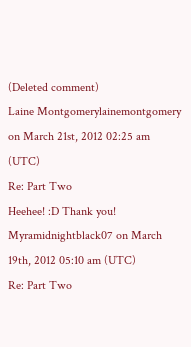(Deleted comment)
Laine Montgomerylainemontgomery on March 21st, 2012 02:25 am (UTC)
Re: Part Two
Heehee! :D Thank you!
Myramidnightblack07 on March 19th, 2012 05:10 am (UTC)
Re: Part Two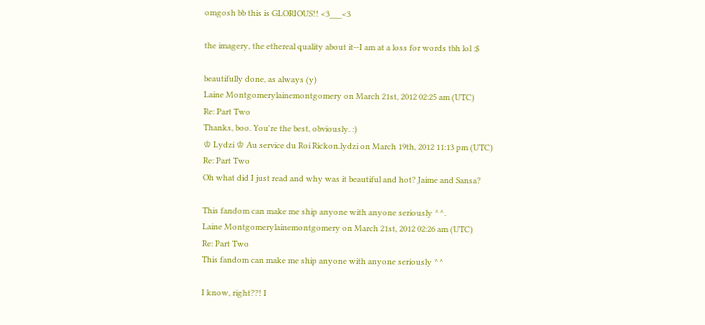omgosh bb this is GLORIOUS!! <3___<3

the imagery, the ethereal quality about it--I am at a loss for words tbh lol :$

beautifully done, as always (y)
Laine Montgomerylainemontgomery on March 21st, 2012 02:25 am (UTC)
Re: Part Two
Thanks, boo. You're the best, obviously. :)
♔ Lydzi ♔ Au service du Roi Rickon.lydzi on March 19th, 2012 11:13 pm (UTC)
Re: Part Two
Oh what did I just read and why was it beautiful and hot? Jaime and Sansa?

This fandom can make me ship anyone with anyone seriously ^^.
Laine Montgomerylainemontgomery on March 21st, 2012 02:26 am (UTC)
Re: Part Two
This fandom can make me ship anyone with anyone seriously ^^

I know, right??! I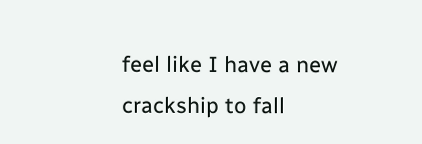feel like I have a new crackship to fall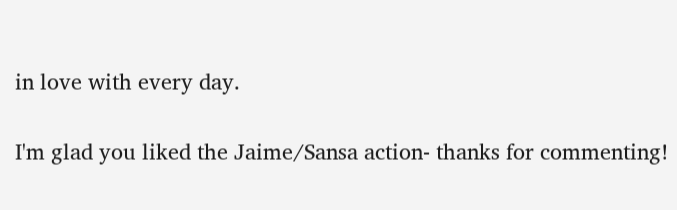in love with every day.

I'm glad you liked the Jaime/Sansa action- thanks for commenting!